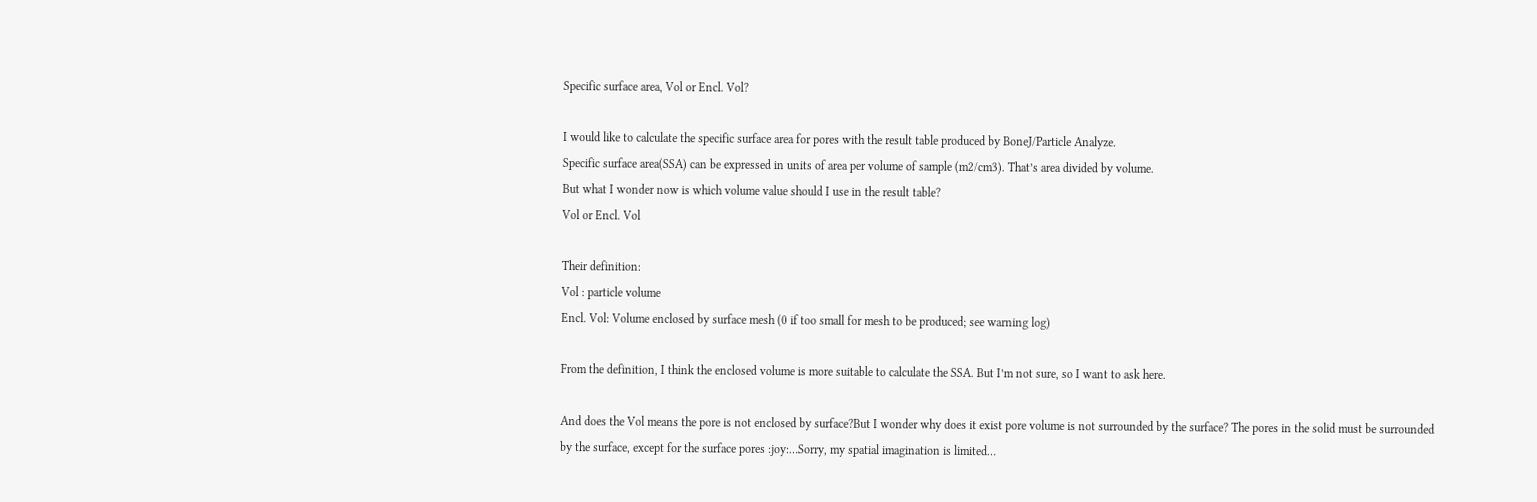Specific surface area, Vol or Encl. Vol?

I would like to calculate the specific surface area for pores with the result table produced by BoneJ/Particle Analyze.
Specific surface area(SSA) can be expressed in units of area per volume of sample (m2/cm3). That’s area divided by volume.
But what I wonder now is which volume value should I use in the result table?
Vol or Encl. Vol

Their definition:
Vol : particle volume
Encl. Vol: Volume enclosed by surface mesh (0 if too small for mesh to be produced; see warning log)

From the definition, I think the enclosed volume is more suitable to calculate the SSA. But I’m not sure, so I want to ask here.

And does the Vol means the pore is not enclosed by surface?But I wonder why does it exist pore volume is not surrounded by the surface? The pores in the solid must be surrounded by the surface, except for the surface pores :joy:…Sorry, my spatial imagination is limited…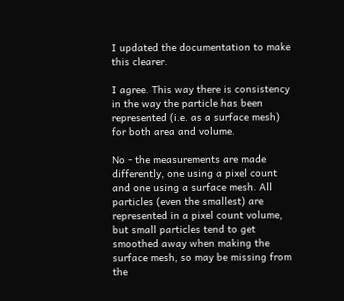I updated the documentation to make this clearer.

I agree. This way there is consistency in the way the particle has been represented (i.e. as a surface mesh) for both area and volume.

No - the measurements are made differently, one using a pixel count and one using a surface mesh. All particles (even the smallest) are represented in a pixel count volume, but small particles tend to get smoothed away when making the surface mesh, so may be missing from the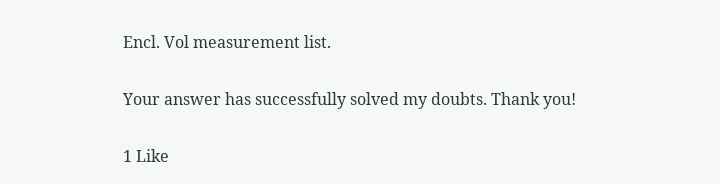Encl. Vol measurement list.

Your answer has successfully solved my doubts. Thank you!

1 Like